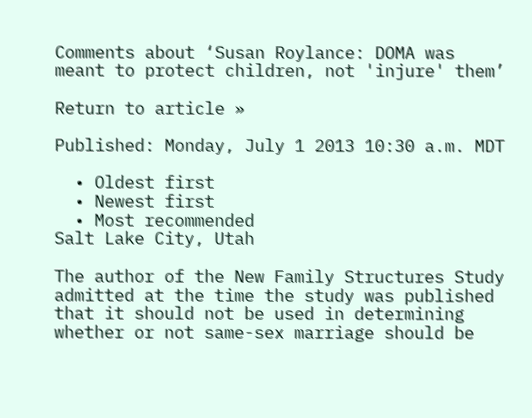Comments about ‘Susan Roylance: DOMA was meant to protect children, not 'injure' them’

Return to article »

Published: Monday, July 1 2013 10:30 a.m. MDT

  • Oldest first
  • Newest first
  • Most recommended
Salt Lake City, Utah

The author of the New Family Structures Study admitted at the time the study was published that it should not be used in determining whether or not same-sex marriage should be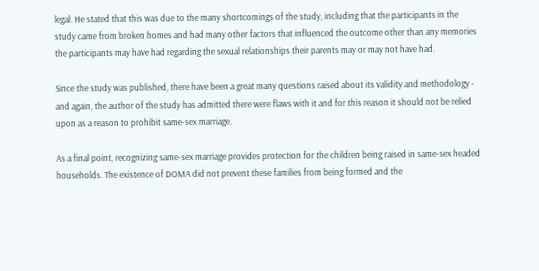legal. He stated that this was due to the many shortcomings of the study, including that the participants in the study came from broken homes and had many other factors that influenced the outcome other than any memories the participants may have had regarding the sexual relationships their parents may or may not have had.

Since the study was published, there have been a great many questions raised about its validity and methodology - and again, the author of the study has admitted there were flaws with it and for this reason it should not be relied upon as a reason to prohibit same-sex marriage.

As a final point, recognizing same-sex marriage provides protection for the children being raised in same-sex headed households. The existence of DOMA did not prevent these families from being formed and the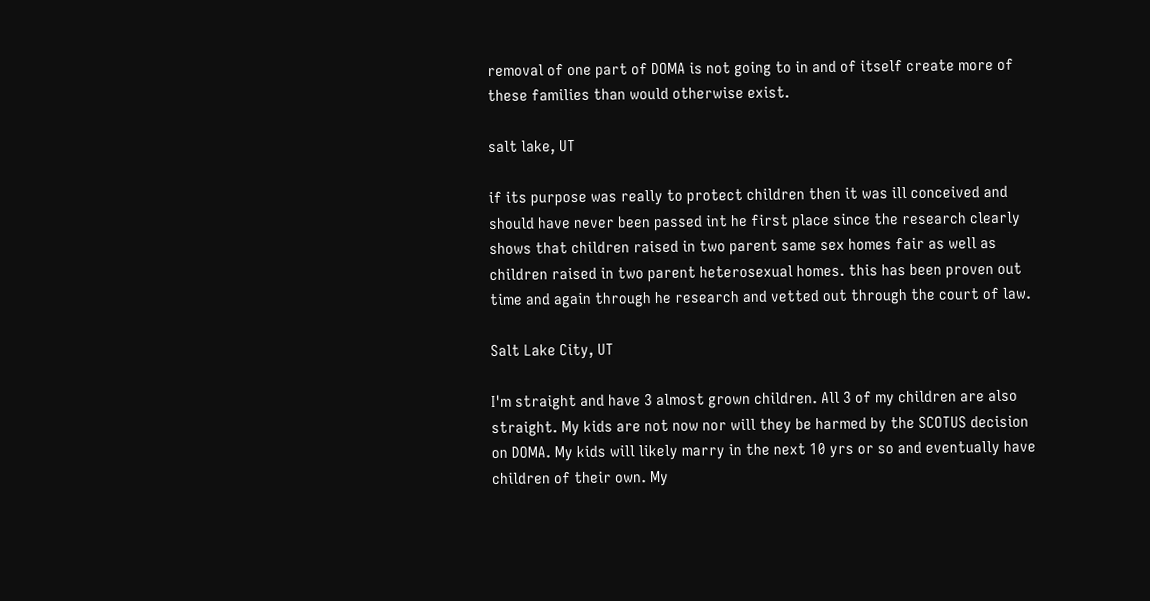removal of one part of DOMA is not going to in and of itself create more of these families than would otherwise exist.

salt lake, UT

if its purpose was really to protect children then it was ill conceived and should have never been passed int he first place since the research clearly shows that children raised in two parent same sex homes fair as well as children raised in two parent heterosexual homes. this has been proven out time and again through he research and vetted out through the court of law.

Salt Lake City, UT

I'm straight and have 3 almost grown children. All 3 of my children are also straight. My kids are not now nor will they be harmed by the SCOTUS decision on DOMA. My kids will likely marry in the next 10 yrs or so and eventually have children of their own. My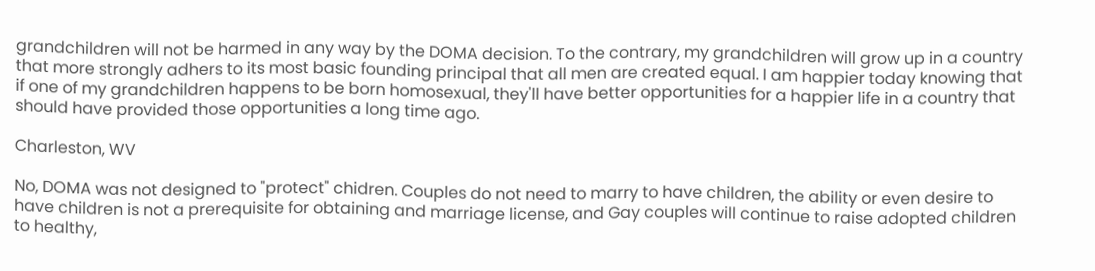grandchildren will not be harmed in any way by the DOMA decision. To the contrary, my grandchildren will grow up in a country that more strongly adhers to its most basic founding principal that all men are created equal. I am happier today knowing that if one of my grandchildren happens to be born homosexual, they'll have better opportunities for a happier life in a country that should have provided those opportunities a long time ago.

Charleston, WV

No, DOMA was not designed to "protect" chidren. Couples do not need to marry to have children, the ability or even desire to have children is not a prerequisite for obtaining and marriage license, and Gay couples will continue to raise adopted children to healthy,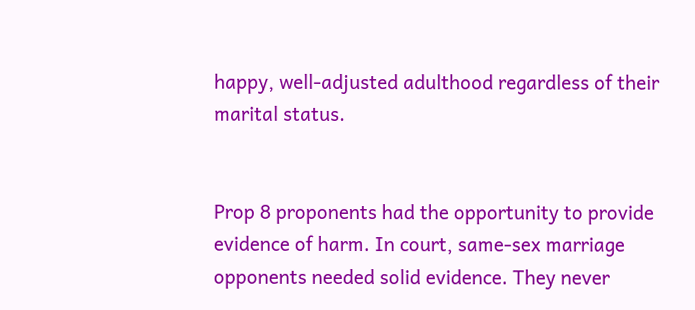happy, well-adjusted adulthood regardless of their marital status.


Prop 8 proponents had the opportunity to provide evidence of harm. In court, same-sex marriage opponents needed solid evidence. They never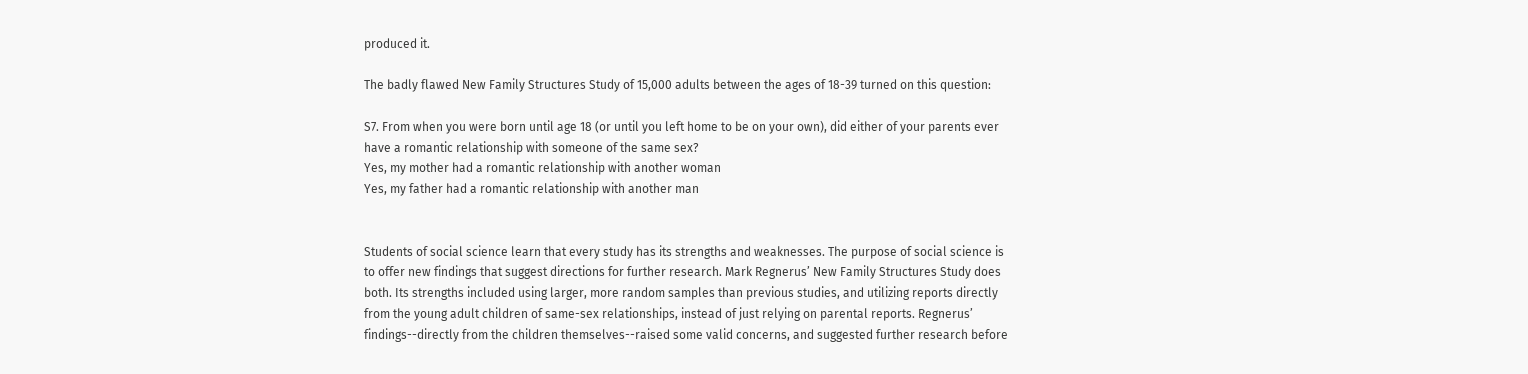produced it.

The badly flawed New Family Structures Study of 15,000 adults between the ages of 18-39 turned on this question:

S7. From when you were born until age 18 (or until you left home to be on your own), did either of your parents ever have a romantic relationship with someone of the same sex?
Yes, my mother had a romantic relationship with another woman
Yes, my father had a romantic relationship with another man


Students of social science learn that every study has its strengths and weaknesses. The purpose of social science is to offer new findings that suggest directions for further research. Mark Regnerus’ New Family Structures Study does both. Its strengths included using larger, more random samples than previous studies, and utilizing reports directly from the young adult children of same-sex relationships, instead of just relying on parental reports. Regnerus’ findings--directly from the children themselves--raised some valid concerns, and suggested further research before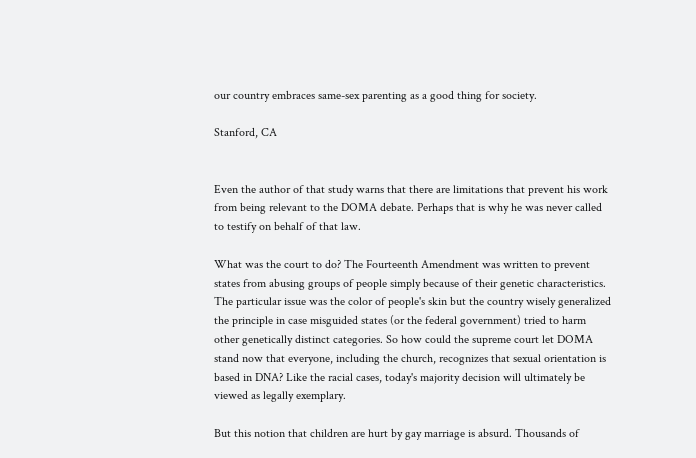our country embraces same-sex parenting as a good thing for society.

Stanford, CA


Even the author of that study warns that there are limitations that prevent his work from being relevant to the DOMA debate. Perhaps that is why he was never called to testify on behalf of that law.

What was the court to do? The Fourteenth Amendment was written to prevent states from abusing groups of people simply because of their genetic characteristics. The particular issue was the color of people's skin but the country wisely generalized the principle in case misguided states (or the federal government) tried to harm other genetically distinct categories. So how could the supreme court let DOMA stand now that everyone, including the church, recognizes that sexual orientation is based in DNA? Like the racial cases, today's majority decision will ultimately be viewed as legally exemplary.

But this notion that children are hurt by gay marriage is absurd. Thousands of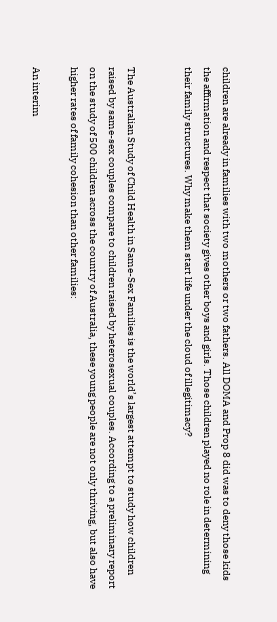children are already in families with two mothers or two fathers. All DOMA and Prop 8 did was to deny those kids the affirmation and respect that society gives other boys and girls. Those children played no role in determining their family structures. Why make them start life under the cloud of illegitimacy?


The Australian Study of Child Health in Same-Sex Families is the world’s largest attempt to study how children raised by same-sex couples compare to children raised by heterosexual couples. According to a preliminary report on the study of 500 children across the country of Australia, these young people are not only thriving, but also have higher rates of family cohesion than other families:

An interim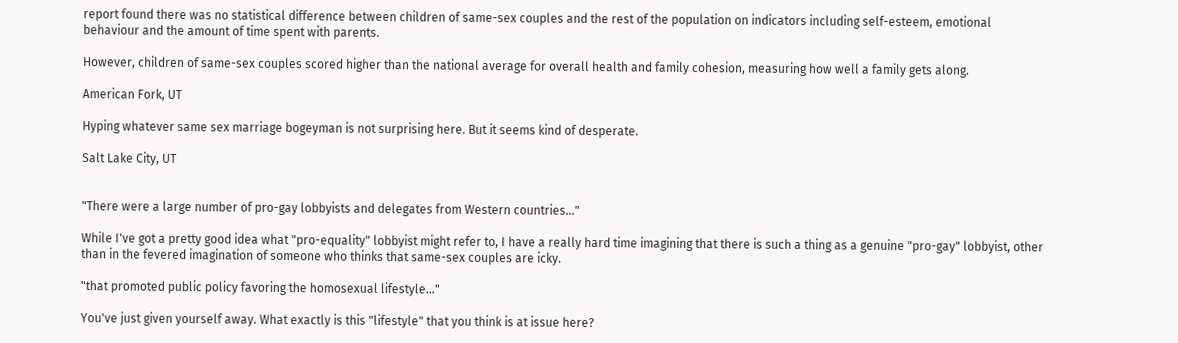report found there was no statistical difference between children of same-sex couples and the rest of the population on indicators including self-esteem, emotional behaviour and the amount of time spent with parents.

However, children of same-sex couples scored higher than the national average for overall health and family cohesion, measuring how well a family gets along.

American Fork, UT

Hyping whatever same sex marriage bogeyman is not surprising here. But it seems kind of desperate.

Salt Lake City, UT


"There were a large number of pro-gay lobbyists and delegates from Western countries..."

While I've got a pretty good idea what "pro-equality" lobbyist might refer to, I have a really hard time imagining that there is such a thing as a genuine "pro-gay" lobbyist, other than in the fevered imagination of someone who thinks that same-sex couples are icky.

"that promoted public policy favoring the homosexual lifestyle..."

You've just given yourself away. What exactly is this "lifestyle" that you think is at issue here?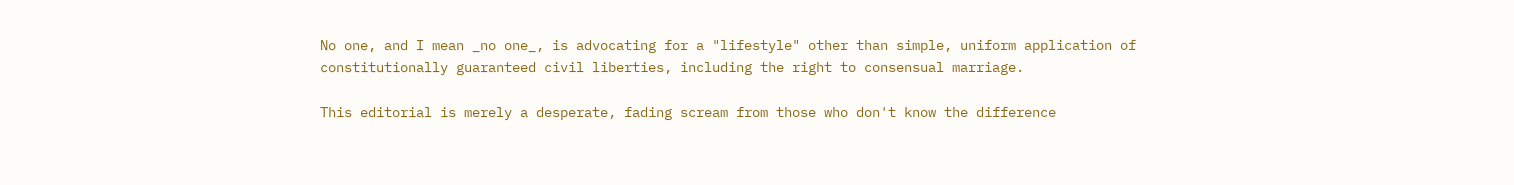No one, and I mean _no one_, is advocating for a "lifestyle" other than simple, uniform application of constitutionally guaranteed civil liberties, including the right to consensual marriage.

This editorial is merely a desperate, fading scream from those who don't know the difference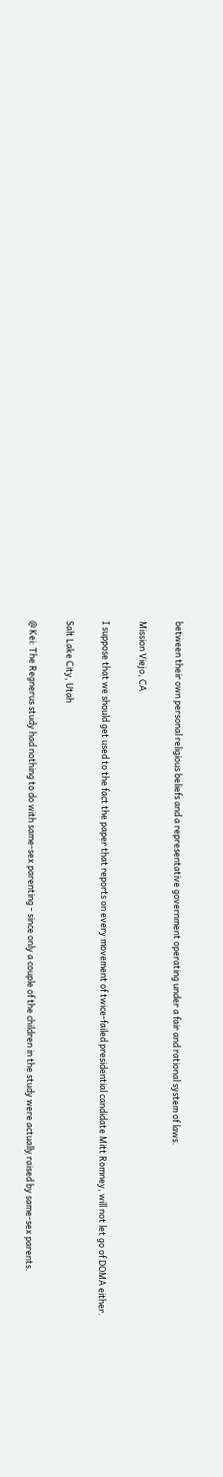between their own personal religious beliefs and a representative government operating under a fair and rational system of laws.

Mission Viejo, CA

I suppose that we should get used to the fact the paper that reports on every movement of twice-failed presidential candidate Mitt Romney, will not let go of DOMA either.

Salt Lake City, Utah

@ Kei: The Regnerus study had nothing to do with same-sex parenting - since only a couple of the children in the study were actually raised by same-sex parents.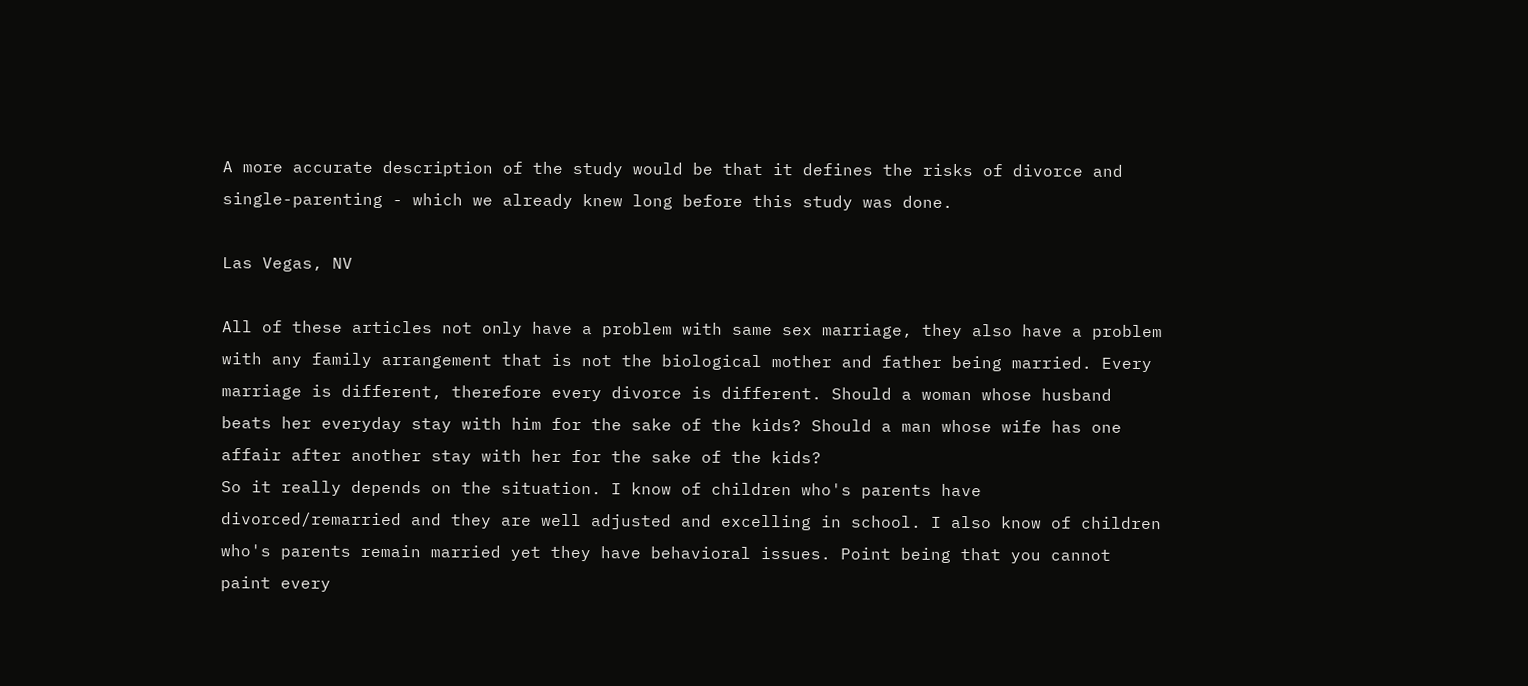A more accurate description of the study would be that it defines the risks of divorce and single-parenting - which we already knew long before this study was done.

Las Vegas, NV

All of these articles not only have a problem with same sex marriage, they also have a problem with any family arrangement that is not the biological mother and father being married. Every marriage is different, therefore every divorce is different. Should a woman whose husband beats her everyday stay with him for the sake of the kids? Should a man whose wife has one affair after another stay with her for the sake of the kids?
So it really depends on the situation. I know of children who's parents have divorced/remarried and they are well adjusted and excelling in school. I also know of children who's parents remain married yet they have behavioral issues. Point being that you cannot paint every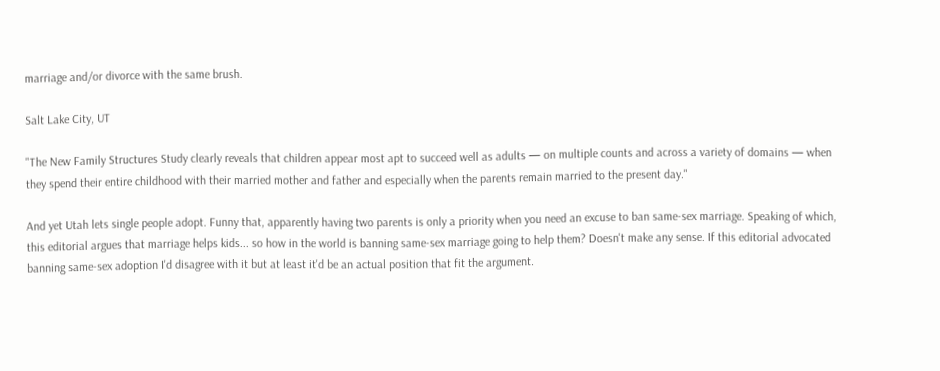marriage and/or divorce with the same brush.

Salt Lake City, UT

"The New Family Structures Study clearly reveals that children appear most apt to succeed well as adults — on multiple counts and across a variety of domains — when they spend their entire childhood with their married mother and father and especially when the parents remain married to the present day."

And yet Utah lets single people adopt. Funny that, apparently having two parents is only a priority when you need an excuse to ban same-sex marriage. Speaking of which, this editorial argues that marriage helps kids... so how in the world is banning same-sex marriage going to help them? Doesn't make any sense. If this editorial advocated banning same-sex adoption I'd disagree with it but at least it'd be an actual position that fit the argument.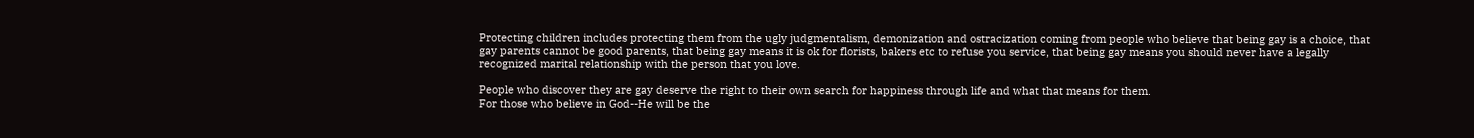Protecting children includes protecting them from the ugly judgmentalism, demonization and ostracization coming from people who believe that being gay is a choice, that gay parents cannot be good parents, that being gay means it is ok for florists, bakers etc to refuse you service, that being gay means you should never have a legally recognized marital relationship with the person that you love.

People who discover they are gay deserve the right to their own search for happiness through life and what that means for them.
For those who believe in God--He will be the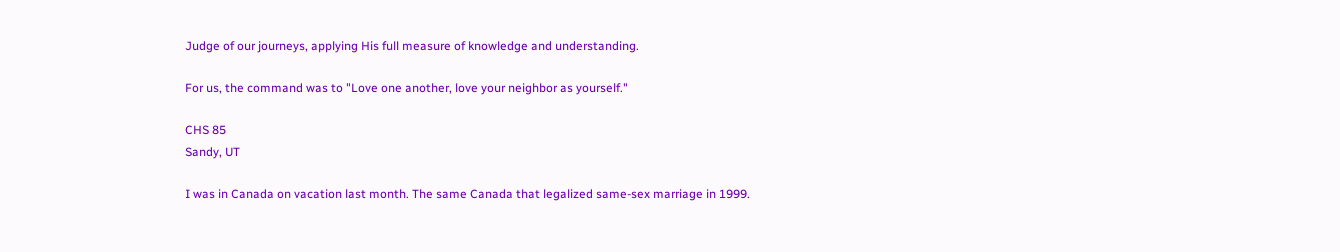Judge of our journeys, applying His full measure of knowledge and understanding.

For us, the command was to "Love one another, love your neighbor as yourself."

CHS 85
Sandy, UT

I was in Canada on vacation last month. The same Canada that legalized same-sex marriage in 1999.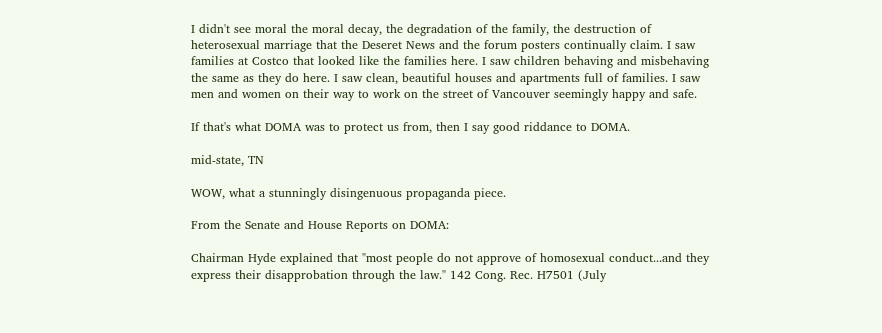I didn't see moral the moral decay, the degradation of the family, the destruction of heterosexual marriage that the Deseret News and the forum posters continually claim. I saw families at Costco that looked like the families here. I saw children behaving and misbehaving the same as they do here. I saw clean, beautiful houses and apartments full of families. I saw men and women on their way to work on the street of Vancouver seemingly happy and safe.

If that's what DOMA was to protect us from, then I say good riddance to DOMA.

mid-state, TN

WOW, what a stunningly disingenuous propaganda piece.

From the Senate and House Reports on DOMA:

Chairman Hyde explained that "most people do not approve of homosexual conduct...and they express their disapprobation through the law." 142 Cong. Rec. H7501 (July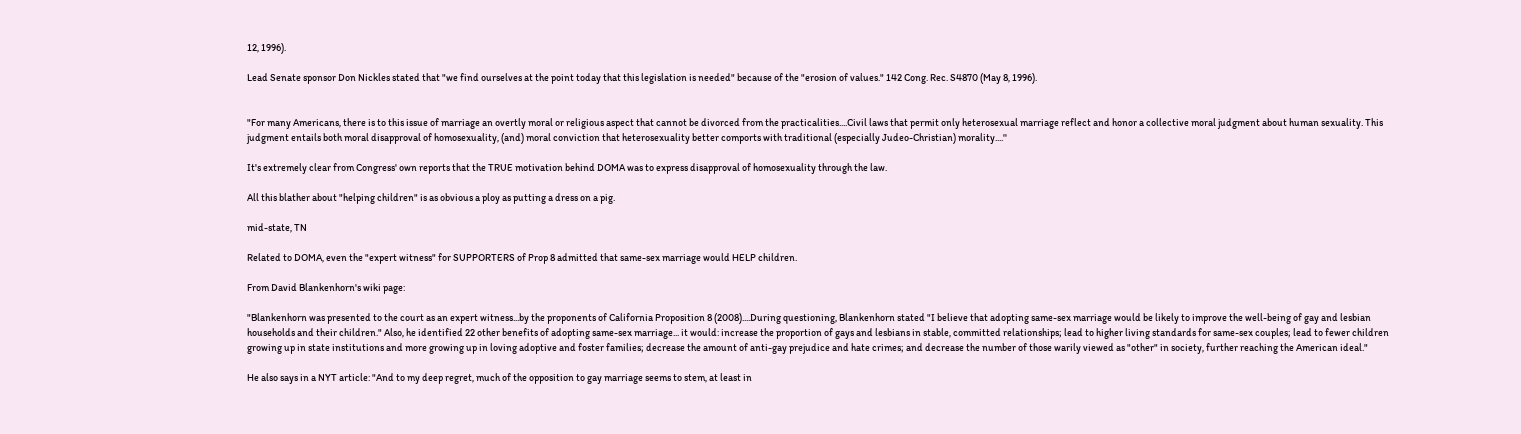12, 1996).

Lead Senate sponsor Don Nickles stated that "we find ourselves at the point today that this legislation is needed" because of the "erosion of values." 142 Cong. Rec. S4870 (May 8, 1996).


"For many Americans, there is to this issue of marriage an overtly moral or religious aspect that cannot be divorced from the practicalities....Civil laws that permit only heterosexual marriage reflect and honor a collective moral judgment about human sexuality. This judgment entails both moral disapproval of homosexuality, (and) moral conviction that heterosexuality better comports with traditional (especially Judeo-Christian) morality....''

It's extremely clear from Congress' own reports that the TRUE motivation behind DOMA was to express disapproval of homosexuality through the law.

All this blather about "helping children" is as obvious a ploy as putting a dress on a pig.

mid-state, TN

Related to DOMA, even the "expert witness" for SUPPORTERS of Prop 8 admitted that same-sex marriage would HELP children.

From David Blankenhorn's wiki page:

"Blankenhorn was presented to the court as an expert witness...by the proponents of California Proposition 8 (2008)....During questioning, Blankenhorn stated "I believe that adopting same-sex marriage would be likely to improve the well-being of gay and lesbian households and their children." Also, he identified 22 other benefits of adopting same-sex marriage... it would: increase the proportion of gays and lesbians in stable, committed relationships; lead to higher living standards for same-sex couples; lead to fewer children growing up in state institutions and more growing up in loving adoptive and foster families; decrease the amount of anti-gay prejudice and hate crimes; and decrease the number of those warily viewed as "other" in society, further reaching the American ideal."

He also says in a NYT article: "And to my deep regret, much of the opposition to gay marriage seems to stem, at least in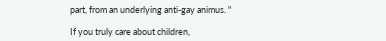part, from an underlying anti-gay animus. "

If you truly care about children,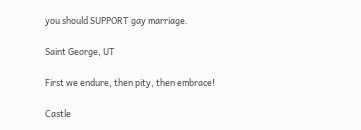you should SUPPORT gay marriage.

Saint George, UT

First we endure, then pity, then embrace!

Castle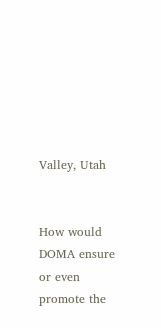Valley, Utah


How would DOMA ensure or even promote the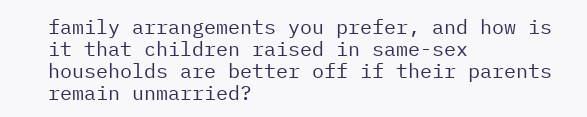family arrangements you prefer, and how is it that children raised in same-sex households are better off if their parents remain unmarried?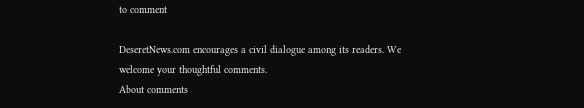to comment

DeseretNews.com encourages a civil dialogue among its readers. We welcome your thoughtful comments.
About comments